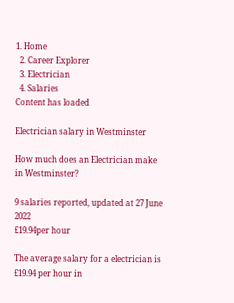1. Home
  2. Career Explorer
  3. Electrician
  4. Salaries
Content has loaded

Electrician salary in Westminster

How much does an Electrician make in Westminster?

9 salaries reported, updated at 27 June 2022
£19.94per hour

The average salary for a electrician is £19.94 per hour in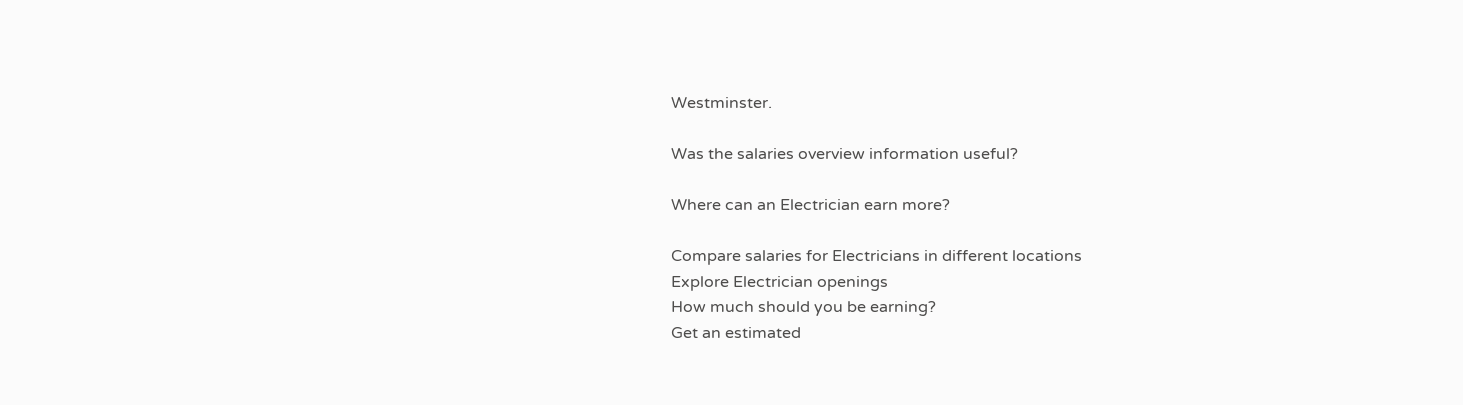Westminster.

Was the salaries overview information useful?

Where can an Electrician earn more?

Compare salaries for Electricians in different locations
Explore Electrician openings
How much should you be earning?
Get an estimated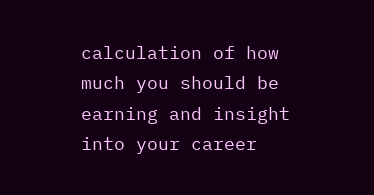calculation of how much you should be earning and insight into your career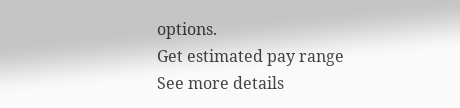options.
Get estimated pay range
See more details